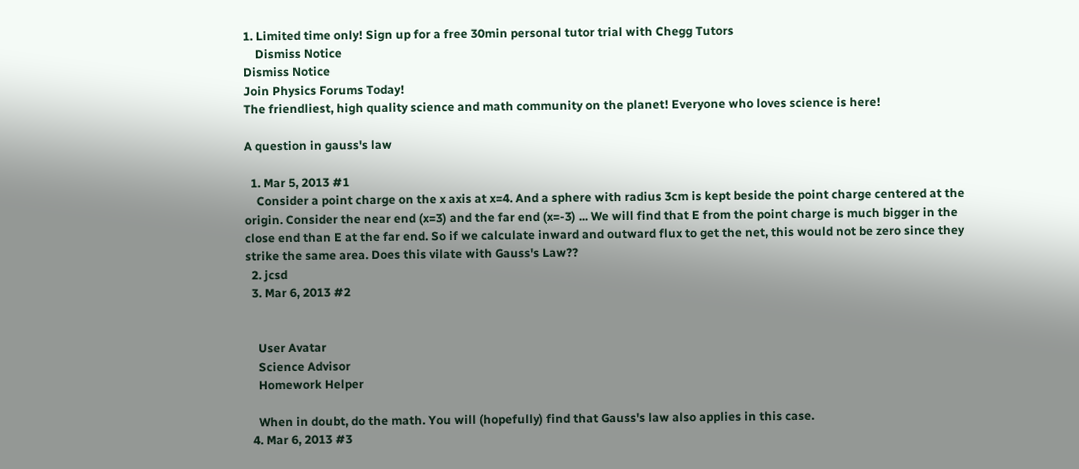1. Limited time only! Sign up for a free 30min personal tutor trial with Chegg Tutors
    Dismiss Notice
Dismiss Notice
Join Physics Forums Today!
The friendliest, high quality science and math community on the planet! Everyone who loves science is here!

A question in gauss's law

  1. Mar 5, 2013 #1
    Consider a point charge on the x axis at x=4. And a sphere with radius 3cm is kept beside the point charge centered at the origin. Consider the near end (x=3) and the far end (x=-3) ... We will find that E from the point charge is much bigger in the close end than E at the far end. So if we calculate inward and outward flux to get the net, this would not be zero since they strike the same area. Does this vilate with Gauss's Law??
  2. jcsd
  3. Mar 6, 2013 #2


    User Avatar
    Science Advisor
    Homework Helper

    When in doubt, do the math. You will (hopefully) find that Gauss's law also applies in this case.
  4. Mar 6, 2013 #3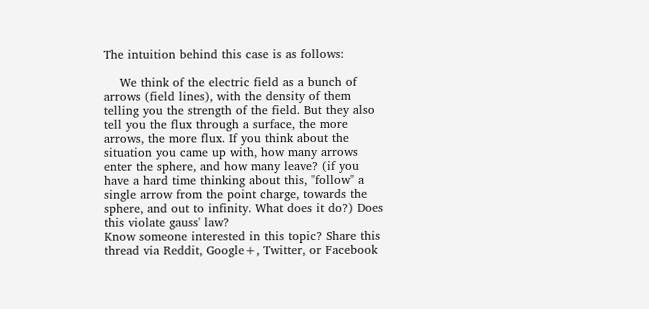The intuition behind this case is as follows:

    We think of the electric field as a bunch of arrows (field lines), with the density of them telling you the strength of the field. But they also tell you the flux through a surface, the more arrows, the more flux. If you think about the situation you came up with, how many arrows enter the sphere, and how many leave? (if you have a hard time thinking about this, "follow" a single arrow from the point charge, towards the sphere, and out to infinity. What does it do?) Does this violate gauss' law?
Know someone interested in this topic? Share this thread via Reddit, Google+, Twitter, or Facebook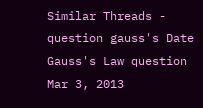Similar Threads - question gauss's Date
Gauss's Law question Mar 3, 2013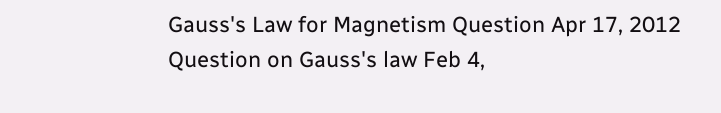Gauss's Law for Magnetism Question Apr 17, 2012
Question on Gauss's law Feb 4,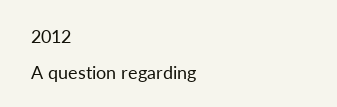2012
A question regarding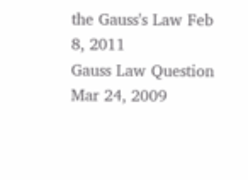the Gauss's Law Feb 8, 2011
Gauss Law Question Mar 24, 2009